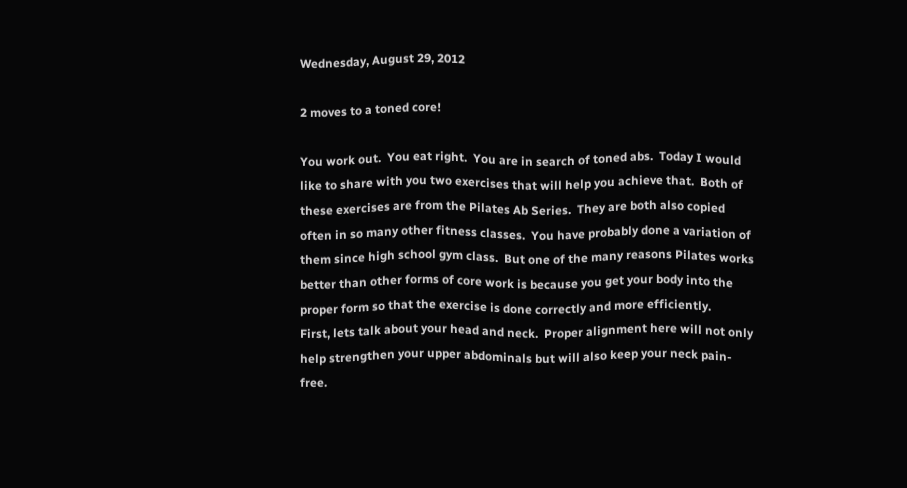Wednesday, August 29, 2012

2 moves to a toned core!

You work out.  You eat right.  You are in search of toned abs.  Today I would like to share with you two exercises that will help you achieve that.  Both of these exercises are from the Pilates Ab Series.  They are both also copied often in so many other fitness classes.  You have probably done a variation of them since high school gym class.  But one of the many reasons Pilates works better than other forms of core work is because you get your body into the proper form so that the exercise is done correctly and more efficiently.
First, lets talk about your head and neck.  Proper alignment here will not only help strengthen your upper abdominals but will also keep your neck pain-free.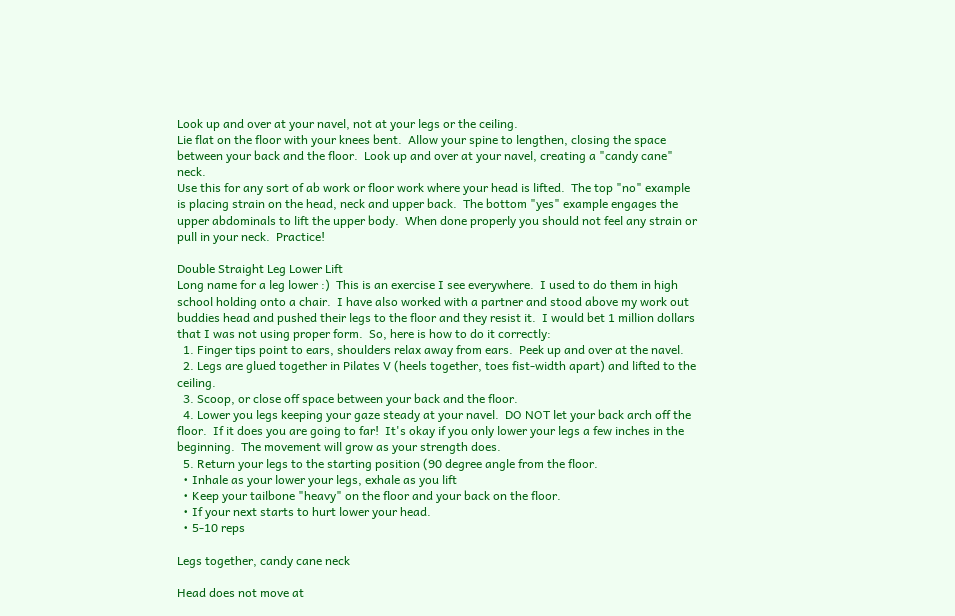Look up and over at your navel, not at your legs or the ceiling.
Lie flat on the floor with your knees bent.  Allow your spine to lengthen, closing the space between your back and the floor.  Look up and over at your navel, creating a "candy cane" neck.
Use this for any sort of ab work or floor work where your head is lifted.  The top "no" example is placing strain on the head, neck and upper back.  The bottom "yes" example engages the upper abdominals to lift the upper body.  When done properly you should not feel any strain or pull in your neck.  Practice!

Double Straight Leg Lower Lift
Long name for a leg lower :)  This is an exercise I see everywhere.  I used to do them in high school holding onto a chair.  I have also worked with a partner and stood above my work out buddies head and pushed their legs to the floor and they resist it.  I would bet 1 million dollars that I was not using proper form.  So, here is how to do it correctly:
  1. Finger tips point to ears, shoulders relax away from ears.  Peek up and over at the navel.
  2. Legs are glued together in Pilates V (heels together, toes fist-width apart) and lifted to the ceiling.
  3. Scoop, or close off space between your back and the floor.
  4. Lower you legs keeping your gaze steady at your navel.  DO NOT let your back arch off the floor.  If it does you are going to far!  It's okay if you only lower your legs a few inches in the beginning.  The movement will grow as your strength does.
  5. Return your legs to the starting position (90 degree angle from the floor.
  • Inhale as your lower your legs, exhale as you lift
  • Keep your tailbone "heavy" on the floor and your back on the floor.
  • If your next starts to hurt lower your head.
  • 5-10 reps

Legs together, candy cane neck

Head does not move at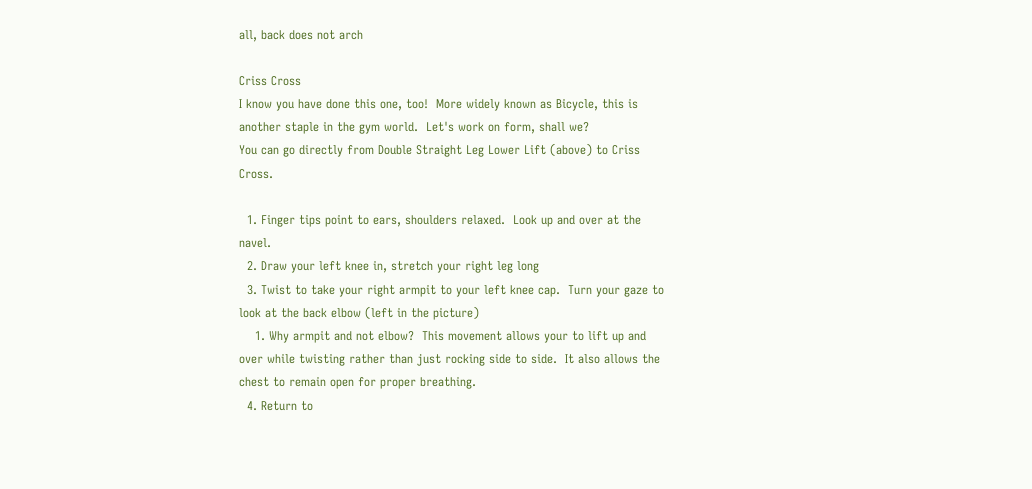all, back does not arch

Criss Cross
I know you have done this one, too!  More widely known as Bicycle, this is another staple in the gym world.  Let's work on form, shall we?
You can go directly from Double Straight Leg Lower Lift (above) to Criss Cross.

  1. Finger tips point to ears, shoulders relaxed.  Look up and over at the navel.
  2. Draw your left knee in, stretch your right leg long
  3. Twist to take your right armpit to your left knee cap.  Turn your gaze to look at the back elbow (left in the picture)
    1. Why armpit and not elbow?  This movement allows your to lift up and over while twisting rather than just rocking side to side.  It also allows the chest to remain open for proper breathing.
  4. Return to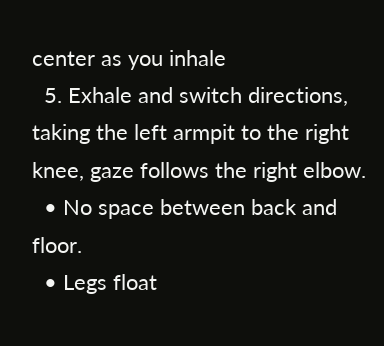center as you inhale
  5. Exhale and switch directions, taking the left armpit to the right knee, gaze follows the right elbow.
  • No space between back and floor.
  • Legs float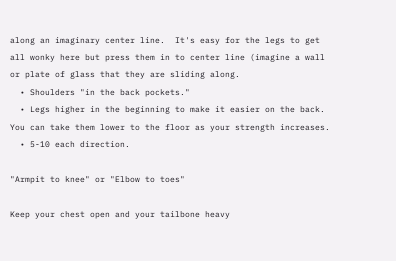along an imaginary center line.  It's easy for the legs to get all wonky here but press them in to center line (imagine a wall or plate of glass that they are sliding along.
  • Shoulders "in the back pockets."
  • Legs higher in the beginning to make it easier on the back.  You can take them lower to the floor as your strength increases.
  • 5-10 each direction.

"Armpit to knee" or "Elbow to toes"

Keep your chest open and your tailbone heavy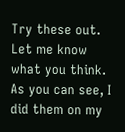Try these out.  Let me know what you think.  As you can see, I did them on my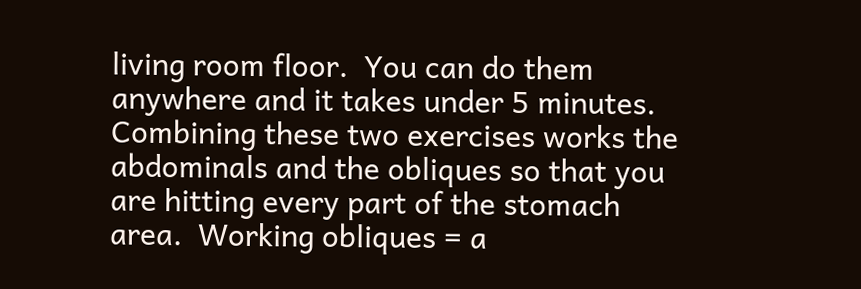living room floor.  You can do them anywhere and it takes under 5 minutes.  Combining these two exercises works the abdominals and the obliques so that you are hitting every part of the stomach area.  Working obliques = a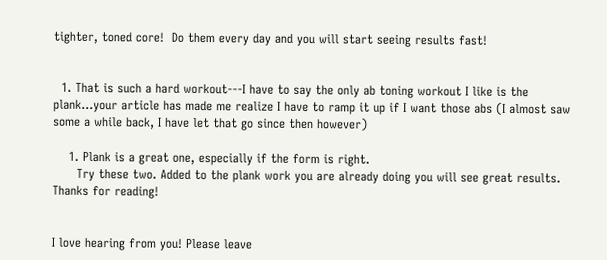tighter, toned core!  Do them every day and you will start seeing results fast!


  1. That is such a hard workout---I have to say the only ab toning workout I like is the plank...your article has made me realize I have to ramp it up if I want those abs (I almost saw some a while back, I have let that go since then however)

    1. Plank is a great one, especially if the form is right.
      Try these two. Added to the plank work you are already doing you will see great results. Thanks for reading!


I love hearing from you! Please leave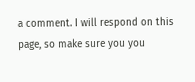a comment. I will respond on this page, so make sure you you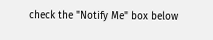check the "Notify Me" box below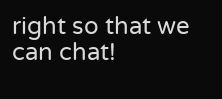right so that we can chat!